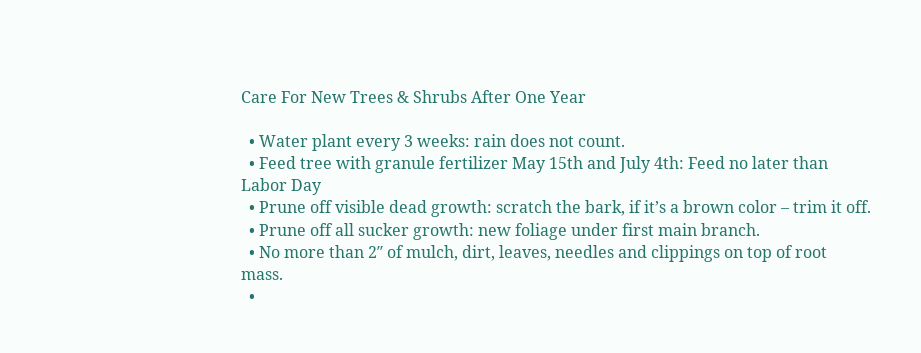Care For New Trees & Shrubs After One Year

  • Water plant every 3 weeks: rain does not count.
  • Feed tree with granule fertilizer May 15th and July 4th: Feed no later than Labor Day
  • Prune off visible dead growth: scratch the bark, if it’s a brown color – trim it off.
  • Prune off all sucker growth: new foliage under first main branch.
  • No more than 2″ of mulch, dirt, leaves, needles and clippings on top of root mass.
  •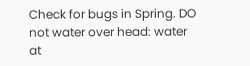Check for bugs in Spring. DO not water over head: water at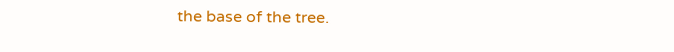the base of the tree.